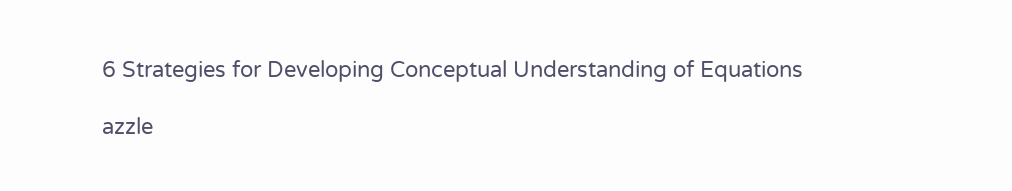6 Strategies for Developing Conceptual Understanding of Equations

azzle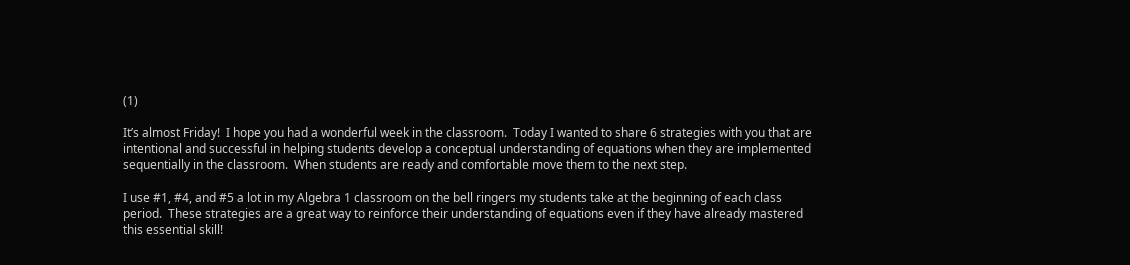(1)

It’s almost Friday!  I hope you had a wonderful week in the classroom.  Today I wanted to share 6 strategies with you that are intentional and successful in helping students develop a conceptual understanding of equations when they are implemented sequentially in the classroom.  When students are ready and comfortable move them to the next step.

I use #1, #4, and #5 a lot in my Algebra 1 classroom on the bell ringers my students take at the beginning of each class period.  These strategies are a great way to reinforce their understanding of equations even if they have already mastered this essential skill!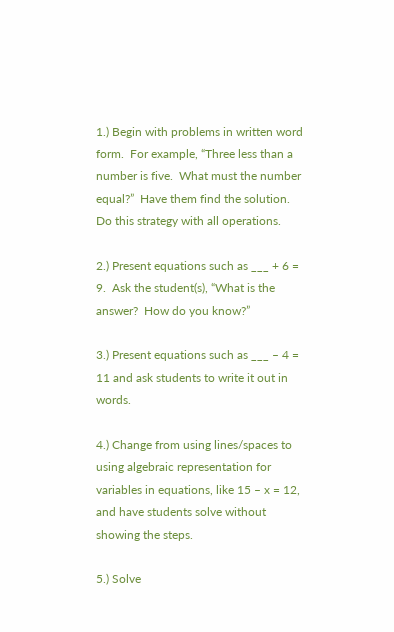1.) Begin with problems in written word form.  For example, “Three less than a number is five.  What must the number equal?”  Have them find the solution.  Do this strategy with all operations.

2.) Present equations such as ___ + 6 = 9.  Ask the student(s), “What is the answer?  How do you know?”

3.) Present equations such as ___ – 4 = 11 and ask students to write it out in words.

4.) Change from using lines/spaces to using algebraic representation for variables in equations, like 15 – x = 12, and have students solve without showing the steps.

5.) Solve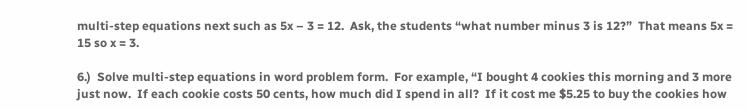multi-step equations next such as 5x – 3 = 12.  Ask, the students “what number minus 3 is 12?”  That means 5x = 15 so x = 3.

6.)  Solve multi-step equations in word problem form.  For example, “I bought 4 cookies this morning and 3 more just now.  If each cookie costs 50 cents, how much did I spend in all?  If it cost me $5.25 to buy the cookies how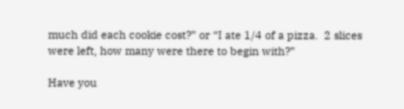much did each cookie cost?” or “I ate 1/4 of a pizza.  2 slices were left, how many were there to begin with?”

Have you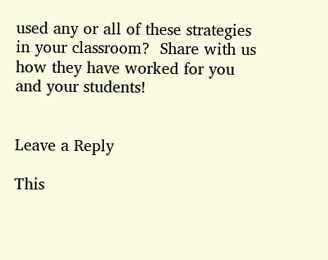used any or all of these strategies in your classroom?  Share with us how they have worked for you and your students!


Leave a Reply

This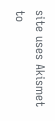site uses Akismet to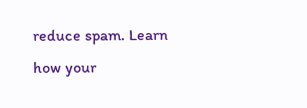reduce spam. Learn how your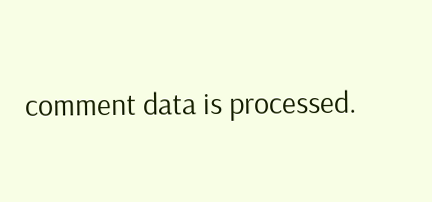comment data is processed.